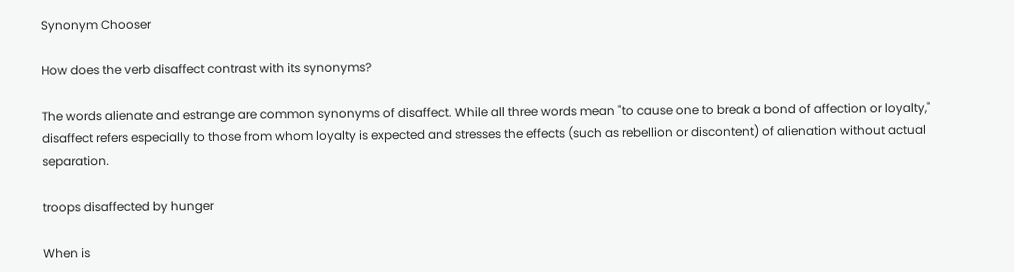Synonym Chooser

How does the verb disaffect contrast with its synonyms?

The words alienate and estrange are common synonyms of disaffect. While all three words mean "to cause one to break a bond of affection or loyalty," disaffect refers especially to those from whom loyalty is expected and stresses the effects (such as rebellion or discontent) of alienation without actual separation.

troops disaffected by hunger

When is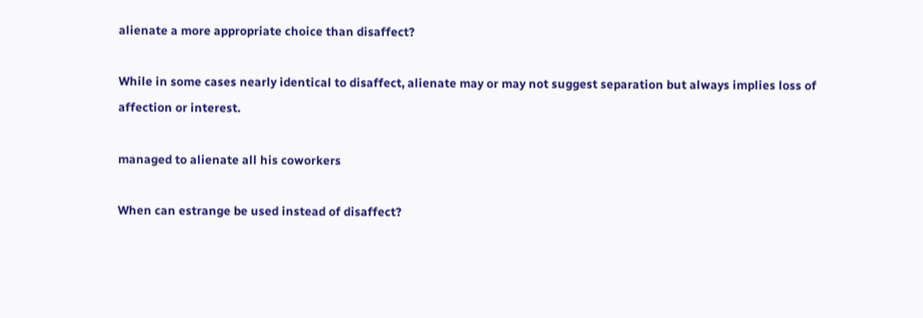alienate a more appropriate choice than disaffect?

While in some cases nearly identical to disaffect, alienate may or may not suggest separation but always implies loss of affection or interest.

managed to alienate all his coworkers

When can estrange be used instead of disaffect?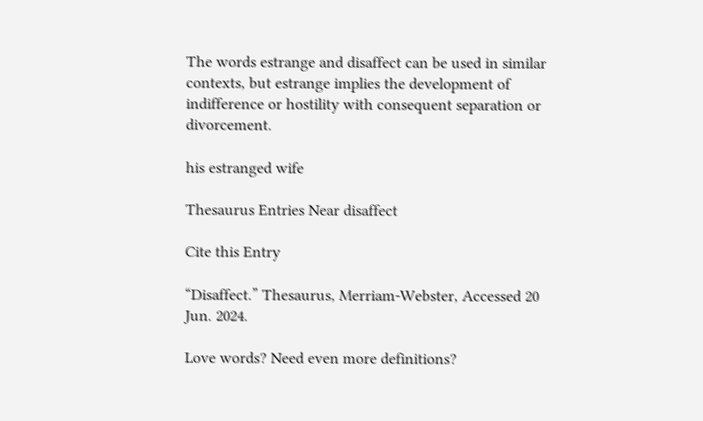The words estrange and disaffect can be used in similar contexts, but estrange implies the development of indifference or hostility with consequent separation or divorcement.

his estranged wife

Thesaurus Entries Near disaffect

Cite this Entry

“Disaffect.” Thesaurus, Merriam-Webster, Accessed 20 Jun. 2024.

Love words? Need even more definitions?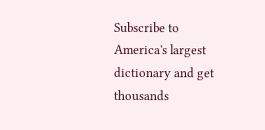Subscribe to America's largest dictionary and get thousands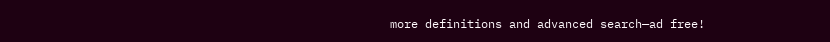more definitions and advanced search—ad free!